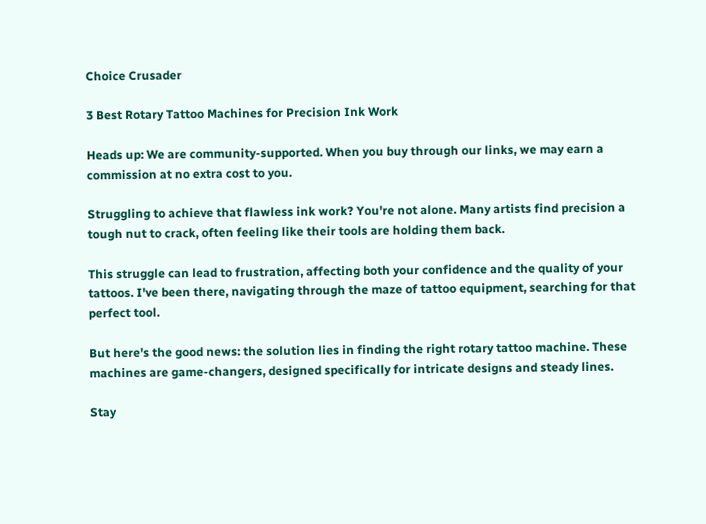Choice Crusader

3 Best Rotary Tattoo Machines for Precision Ink Work

Heads up: We are community-supported. When you buy through our links, we may earn a commission at no extra cost to you.

Struggling to achieve that flawless ink work? You're not alone. Many artists find precision a tough nut to crack, often feeling like their tools are holding them back.

This struggle can lead to frustration, affecting both your confidence and the quality of your tattoos. I've been there, navigating through the maze of tattoo equipment, searching for that perfect tool.

But here's the good news: the solution lies in finding the right rotary tattoo machine. These machines are game-changers, designed specifically for intricate designs and steady lines.

Stay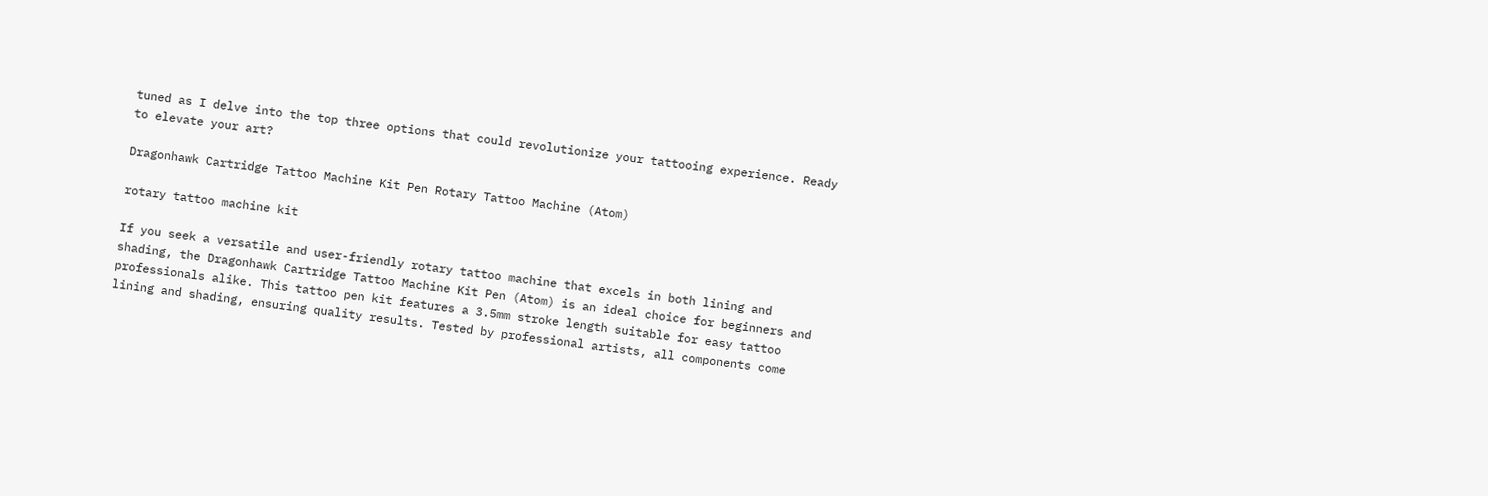tuned as I delve into the top three options that could revolutionize your tattooing experience. Ready to elevate your art?

Dragonhawk Cartridge Tattoo Machine Kit Pen Rotary Tattoo Machine (Atom)

rotary tattoo machine kit

If you seek a versatile and user-friendly rotary tattoo machine that excels in both lining and shading, the Dragonhawk Cartridge Tattoo Machine Kit Pen (Atom) is an ideal choice for beginners and professionals alike. This tattoo pen kit features a 3.5mm stroke length suitable for easy tattoo lining and shading, ensuring quality results. Tested by professional artists, all components come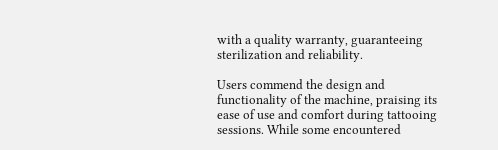with a quality warranty, guaranteeing sterilization and reliability.

Users commend the design and functionality of the machine, praising its ease of use and comfort during tattooing sessions. While some encountered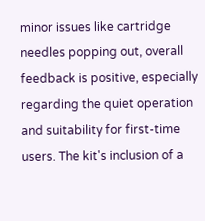minor issues like cartridge needles popping out, overall feedback is positive, especially regarding the quiet operation and suitability for first-time users. The kit's inclusion of a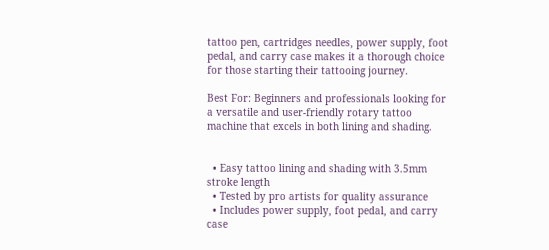tattoo pen, cartridges needles, power supply, foot pedal, and carry case makes it a thorough choice for those starting their tattooing journey.

Best For: Beginners and professionals looking for a versatile and user-friendly rotary tattoo machine that excels in both lining and shading.


  • Easy tattoo lining and shading with 3.5mm stroke length
  • Tested by pro artists for quality assurance
  • Includes power supply, foot pedal, and carry case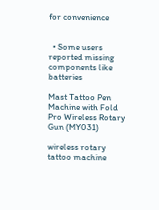for convenience


  • Some users reported missing components like batteries

Mast Tattoo Pen Machine with Fold Pro Wireless Rotary Gun (MY031)

wireless rotary tattoo machine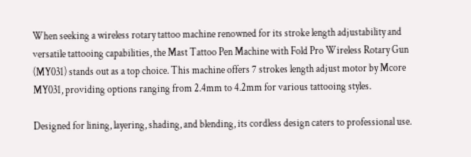When seeking a wireless rotary tattoo machine renowned for its stroke length adjustability and versatile tattooing capabilities, the Mast Tattoo Pen Machine with Fold Pro Wireless Rotary Gun (MY031) stands out as a top choice. This machine offers 7 strokes length adjust motor by Mcore MY031, providing options ranging from 2.4mm to 4.2mm for various tattooing styles.

Designed for lining, layering, shading, and blending, its cordless design caters to professional use.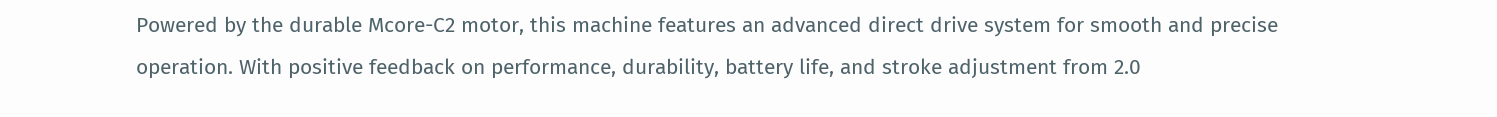Powered by the durable Mcore-C2 motor, this machine features an advanced direct drive system for smooth and precise operation. With positive feedback on performance, durability, battery life, and stroke adjustment from 2.0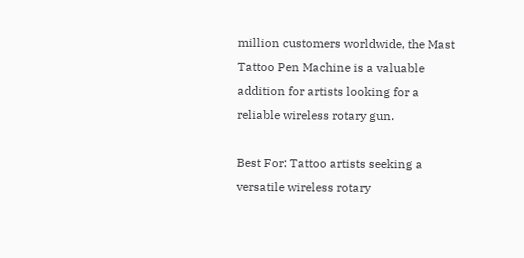million customers worldwide, the Mast Tattoo Pen Machine is a valuable addition for artists looking for a reliable wireless rotary gun.

Best For: Tattoo artists seeking a versatile wireless rotary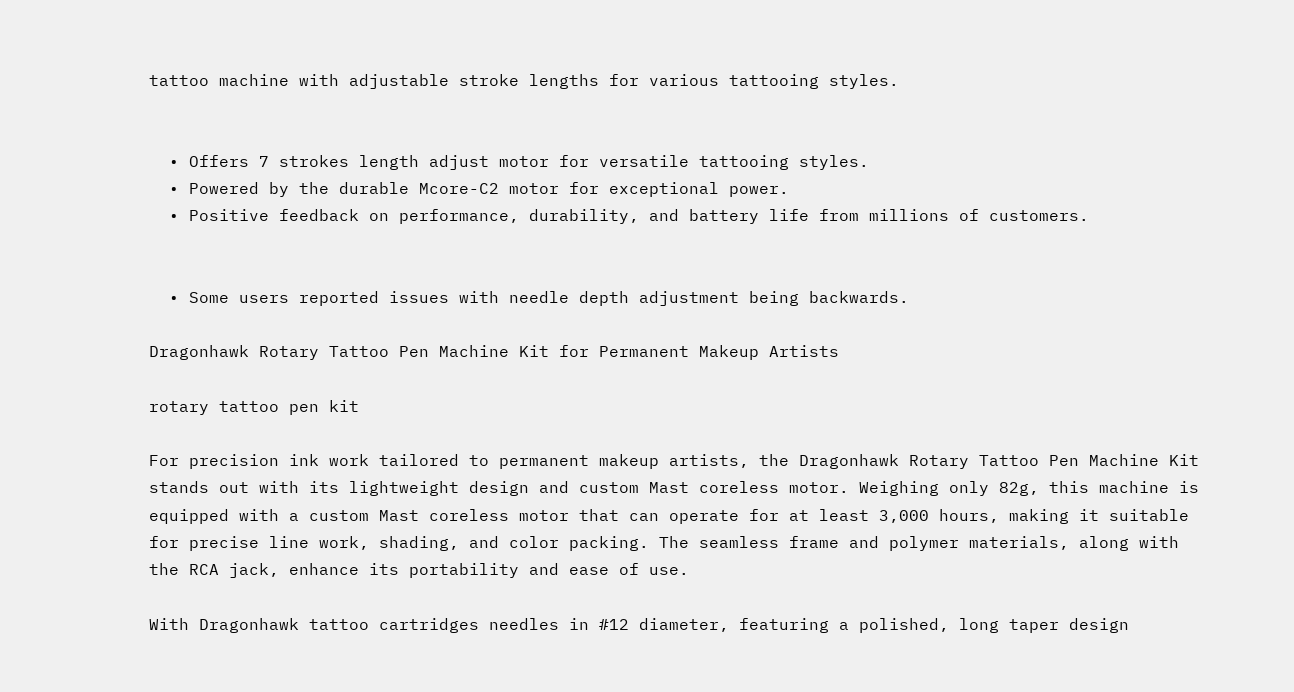tattoo machine with adjustable stroke lengths for various tattooing styles.


  • Offers 7 strokes length adjust motor for versatile tattooing styles.
  • Powered by the durable Mcore-C2 motor for exceptional power.
  • Positive feedback on performance, durability, and battery life from millions of customers.


  • Some users reported issues with needle depth adjustment being backwards.

Dragonhawk Rotary Tattoo Pen Machine Kit for Permanent Makeup Artists

rotary tattoo pen kit

For precision ink work tailored to permanent makeup artists, the Dragonhawk Rotary Tattoo Pen Machine Kit stands out with its lightweight design and custom Mast coreless motor. Weighing only 82g, this machine is equipped with a custom Mast coreless motor that can operate for at least 3,000 hours, making it suitable for precise line work, shading, and color packing. The seamless frame and polymer materials, along with the RCA jack, enhance its portability and ease of use.

With Dragonhawk tattoo cartridges needles in #12 diameter, featuring a polished, long taper design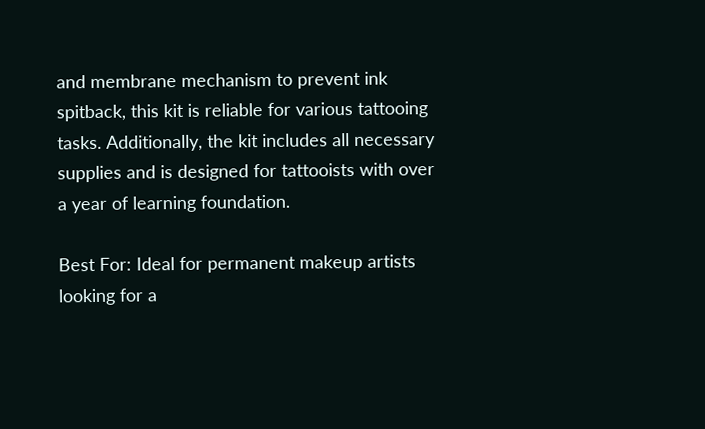and membrane mechanism to prevent ink spitback, this kit is reliable for various tattooing tasks. Additionally, the kit includes all necessary supplies and is designed for tattooists with over a year of learning foundation.

Best For: Ideal for permanent makeup artists looking for a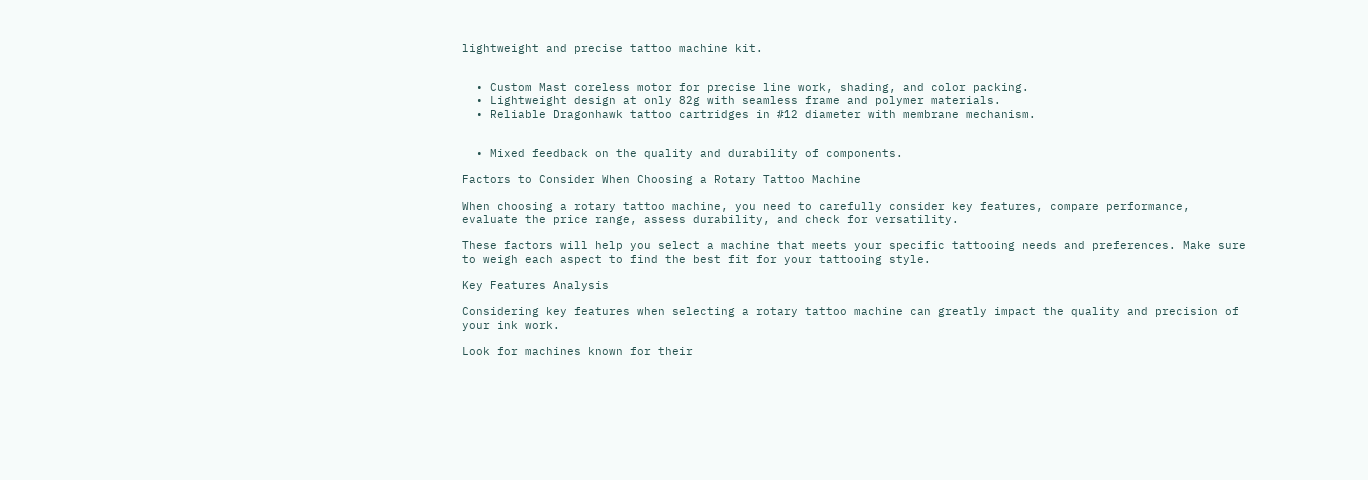lightweight and precise tattoo machine kit.


  • Custom Mast coreless motor for precise line work, shading, and color packing.
  • Lightweight design at only 82g with seamless frame and polymer materials.
  • Reliable Dragonhawk tattoo cartridges in #12 diameter with membrane mechanism.


  • Mixed feedback on the quality and durability of components.

Factors to Consider When Choosing a Rotary Tattoo Machine

When choosing a rotary tattoo machine, you need to carefully consider key features, compare performance, evaluate the price range, assess durability, and check for versatility.

These factors will help you select a machine that meets your specific tattooing needs and preferences. Make sure to weigh each aspect to find the best fit for your tattooing style.

Key Features Analysis

Considering key features when selecting a rotary tattoo machine can greatly impact the quality and precision of your ink work.

Look for machines known for their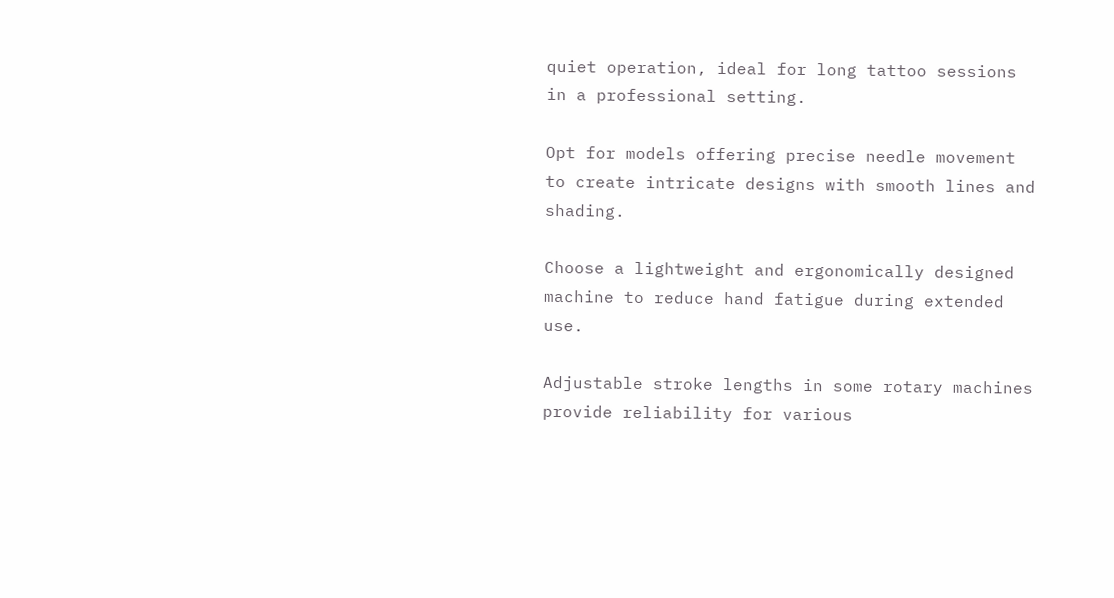quiet operation, ideal for long tattoo sessions in a professional setting.

Opt for models offering precise needle movement to create intricate designs with smooth lines and shading.

Choose a lightweight and ergonomically designed machine to reduce hand fatigue during extended use.

Adjustable stroke lengths in some rotary machines provide reliability for various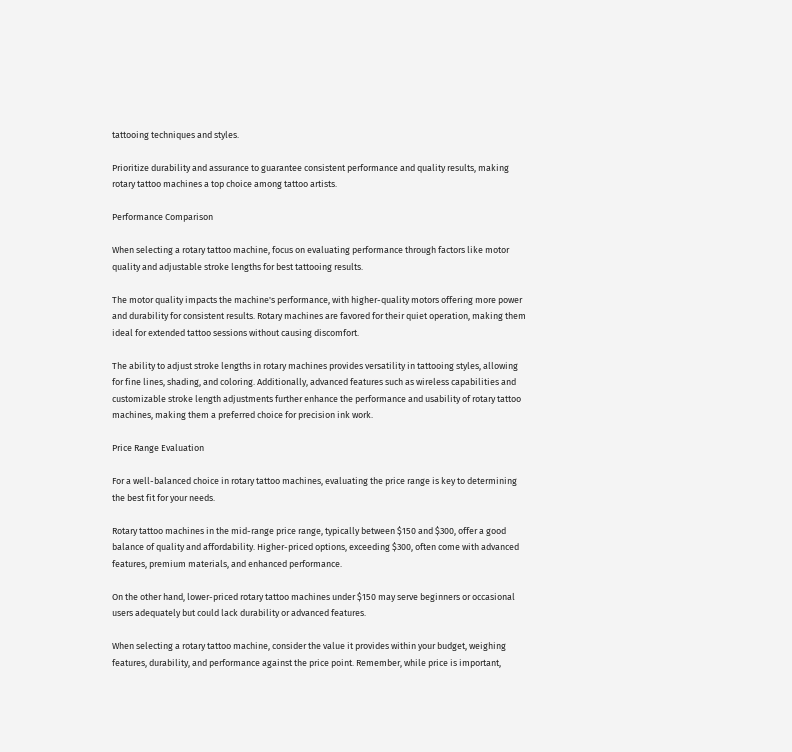tattooing techniques and styles.

Prioritize durability and assurance to guarantee consistent performance and quality results, making rotary tattoo machines a top choice among tattoo artists.

Performance Comparison

When selecting a rotary tattoo machine, focus on evaluating performance through factors like motor quality and adjustable stroke lengths for best tattooing results.

The motor quality impacts the machine's performance, with higher-quality motors offering more power and durability for consistent results. Rotary machines are favored for their quiet operation, making them ideal for extended tattoo sessions without causing discomfort.

The ability to adjust stroke lengths in rotary machines provides versatility in tattooing styles, allowing for fine lines, shading, and coloring. Additionally, advanced features such as wireless capabilities and customizable stroke length adjustments further enhance the performance and usability of rotary tattoo machines, making them a preferred choice for precision ink work.

Price Range Evaluation

For a well-balanced choice in rotary tattoo machines, evaluating the price range is key to determining the best fit for your needs.

Rotary tattoo machines in the mid-range price range, typically between $150 and $300, offer a good balance of quality and affordability. Higher-priced options, exceeding $300, often come with advanced features, premium materials, and enhanced performance.

On the other hand, lower-priced rotary tattoo machines under $150 may serve beginners or occasional users adequately but could lack durability or advanced features.

When selecting a rotary tattoo machine, consider the value it provides within your budget, weighing features, durability, and performance against the price point. Remember, while price is important,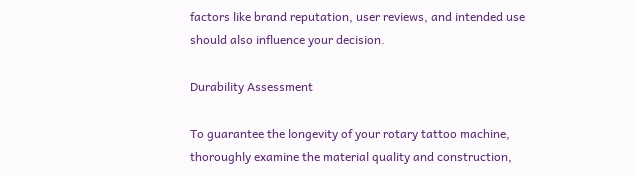factors like brand reputation, user reviews, and intended use should also influence your decision.

Durability Assessment

To guarantee the longevity of your rotary tattoo machine, thoroughly examine the material quality and construction,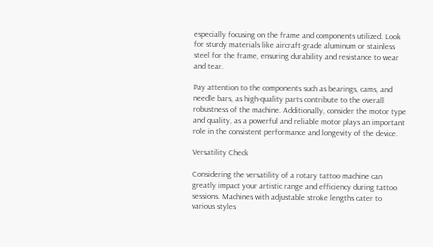especially focusing on the frame and components utilized. Look for sturdy materials like aircraft-grade aluminum or stainless steel for the frame, ensuring durability and resistance to wear and tear.

Pay attention to the components such as bearings, cams, and needle bars, as high-quality parts contribute to the overall robustness of the machine. Additionally, consider the motor type and quality, as a powerful and reliable motor plays an important role in the consistent performance and longevity of the device.

Versatility Check

Considering the versatility of a rotary tattoo machine can greatly impact your artistic range and efficiency during tattoo sessions. Machines with adjustable stroke lengths cater to various styles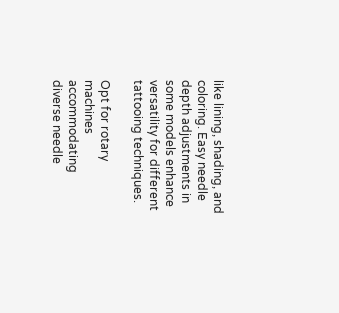like lining, shading, and coloring. Easy needle depth adjustments in some models enhance versatility for different tattooing techniques.

Opt for rotary machines accommodating diverse needle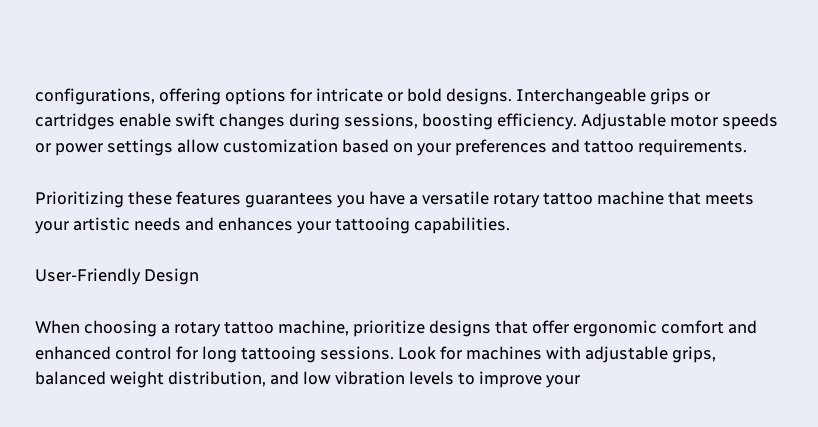configurations, offering options for intricate or bold designs. Interchangeable grips or cartridges enable swift changes during sessions, boosting efficiency. Adjustable motor speeds or power settings allow customization based on your preferences and tattoo requirements.

Prioritizing these features guarantees you have a versatile rotary tattoo machine that meets your artistic needs and enhances your tattooing capabilities.

User-Friendly Design

When choosing a rotary tattoo machine, prioritize designs that offer ergonomic comfort and enhanced control for long tattooing sessions. Look for machines with adjustable grips, balanced weight distribution, and low vibration levels to improve your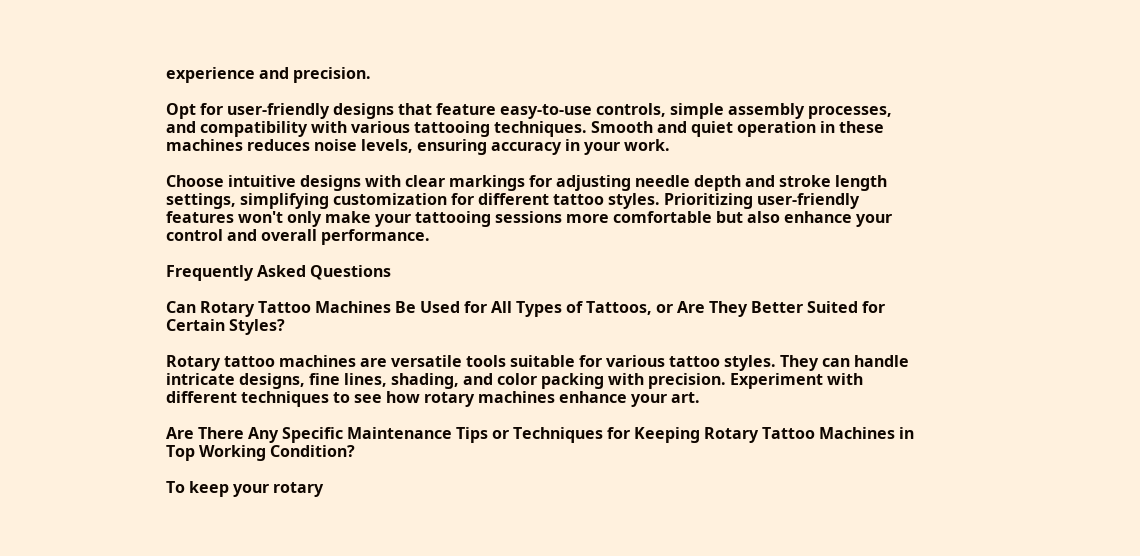experience and precision.

Opt for user-friendly designs that feature easy-to-use controls, simple assembly processes, and compatibility with various tattooing techniques. Smooth and quiet operation in these machines reduces noise levels, ensuring accuracy in your work.

Choose intuitive designs with clear markings for adjusting needle depth and stroke length settings, simplifying customization for different tattoo styles. Prioritizing user-friendly features won't only make your tattooing sessions more comfortable but also enhance your control and overall performance.

Frequently Asked Questions

Can Rotary Tattoo Machines Be Used for All Types of Tattoos, or Are They Better Suited for Certain Styles?

Rotary tattoo machines are versatile tools suitable for various tattoo styles. They can handle intricate designs, fine lines, shading, and color packing with precision. Experiment with different techniques to see how rotary machines enhance your art.

Are There Any Specific Maintenance Tips or Techniques for Keeping Rotary Tattoo Machines in Top Working Condition?

To keep your rotary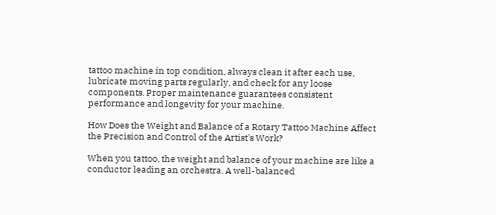tattoo machine in top condition, always clean it after each use, lubricate moving parts regularly, and check for any loose components. Proper maintenance guarantees consistent performance and longevity for your machine.

How Does the Weight and Balance of a Rotary Tattoo Machine Affect the Precision and Control of the Artist's Work?

When you tattoo, the weight and balance of your machine are like a conductor leading an orchestra. A well-balanced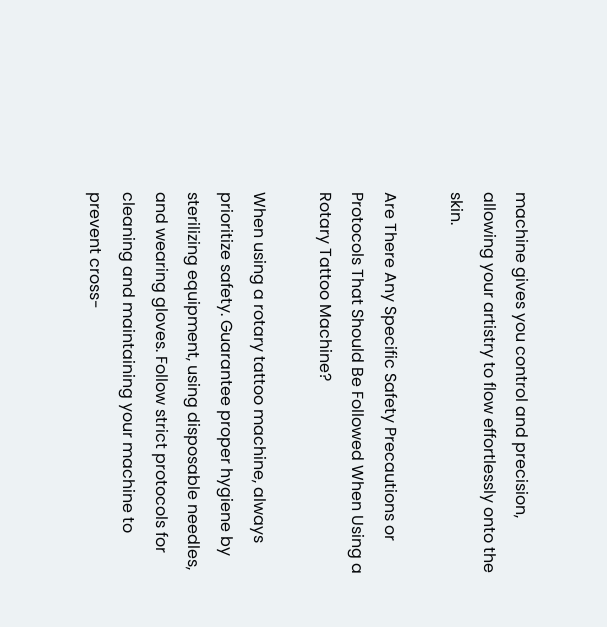machine gives you control and precision, allowing your artistry to flow effortlessly onto the skin.

Are There Any Specific Safety Precautions or Protocols That Should Be Followed When Using a Rotary Tattoo Machine?

When using a rotary tattoo machine, always prioritize safety. Guarantee proper hygiene by sterilizing equipment, using disposable needles, and wearing gloves. Follow strict protocols for cleaning and maintaining your machine to prevent cross-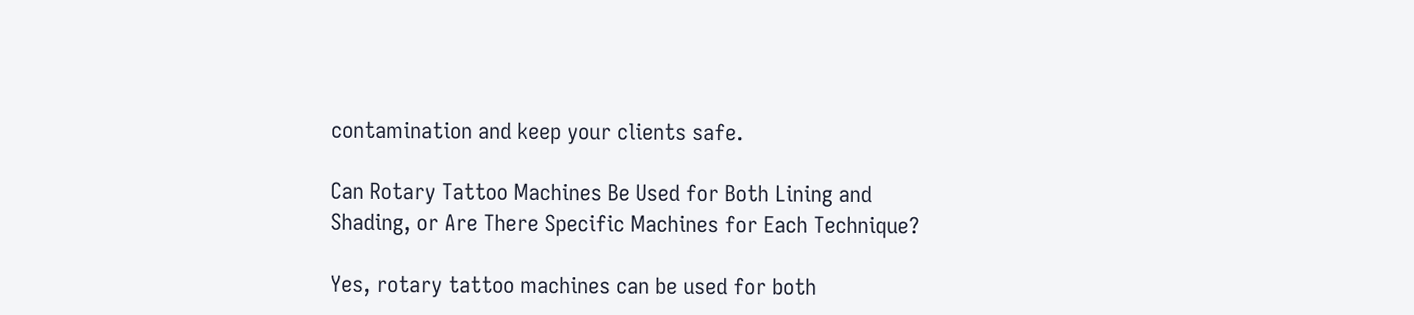contamination and keep your clients safe.

Can Rotary Tattoo Machines Be Used for Both Lining and Shading, or Are There Specific Machines for Each Technique?

Yes, rotary tattoo machines can be used for both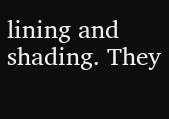lining and shading. They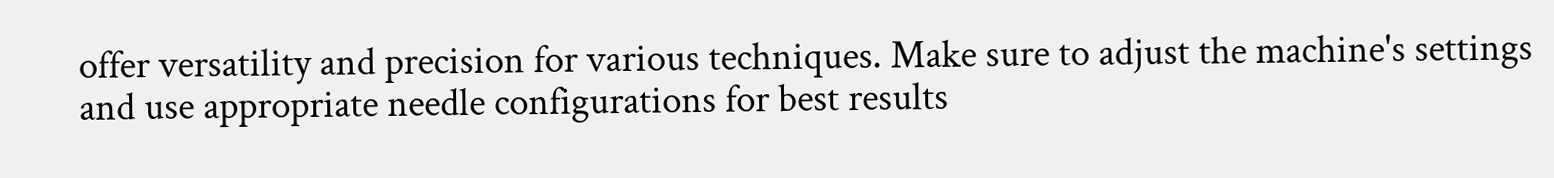offer versatility and precision for various techniques. Make sure to adjust the machine's settings and use appropriate needle configurations for best results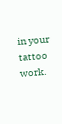in your tattoo work.